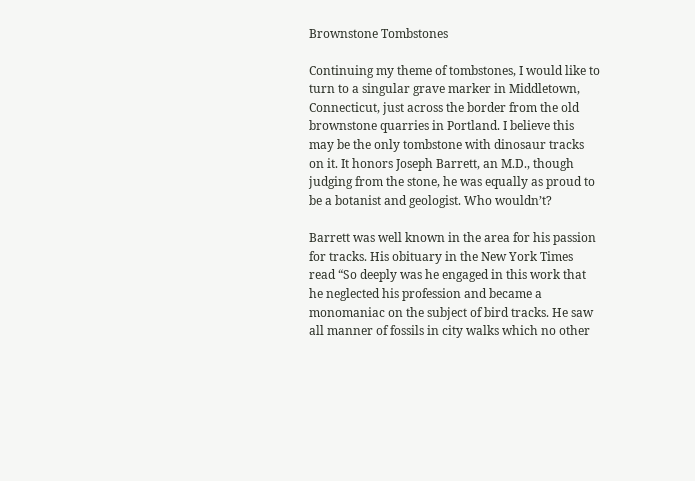Brownstone Tombstones

Continuing my theme of tombstones, I would like to turn to a singular grave marker in Middletown, Connecticut, just across the border from the old brownstone quarries in Portland. I believe this may be the only tombstone with dinosaur tracks on it. It honors Joseph Barrett, an M.D., though judging from the stone, he was equally as proud to be a botanist and geologist. Who wouldn’t?

Barrett was well known in the area for his passion for tracks. His obituary in the New York Times read “So deeply was he engaged in this work that he neglected his profession and became a monomaniac on the subject of bird tracks. He saw all manner of fossils in city walks which no other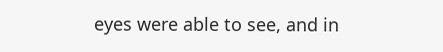eyes were able to see, and in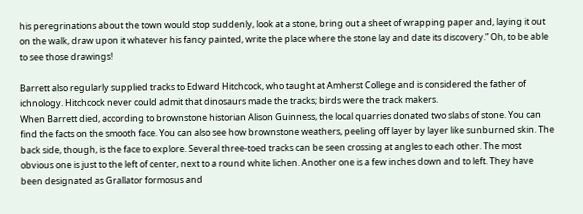his peregrinations about the town would stop suddenly, look at a stone, bring out a sheet of wrapping paper and, laying it out on the walk, draw upon it whatever his fancy painted, write the place where the stone lay and date its discovery.” Oh, to be able to see those drawings!

Barrett also regularly supplied tracks to Edward Hitchcock, who taught at Amherst College and is considered the father of ichnology. Hitchcock never could admit that dinosaurs made the tracks; birds were the track makers.
When Barrett died, according to brownstone historian Alison Guinness, the local quarries donated two slabs of stone. You can find the facts on the smooth face. You can also see how brownstone weathers, peeling off layer by layer like sunburned skin. The back side, though, is the face to explore. Several three-toed tracks can be seen crossing at angles to each other. The most obvious one is just to the left of center, next to a round white lichen. Another one is a few inches down and to left. They have been designated as Grallator formosus and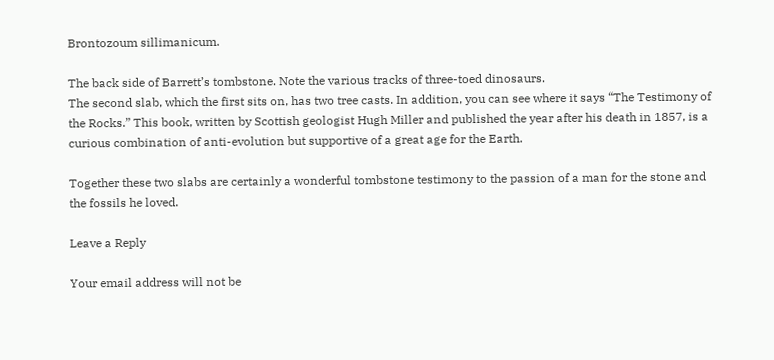Brontozoum sillimanicum.

The back side of Barrett’s tombstone. Note the various tracks of three-toed dinosaurs.
The second slab, which the first sits on, has two tree casts. In addition, you can see where it says “The Testimony of the Rocks.” This book, written by Scottish geologist Hugh Miller and published the year after his death in 1857, is a curious combination of anti-evolution but supportive of a great age for the Earth.

Together these two slabs are certainly a wonderful tombstone testimony to the passion of a man for the stone and the fossils he loved.

Leave a Reply

Your email address will not be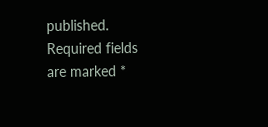published. Required fields are marked *